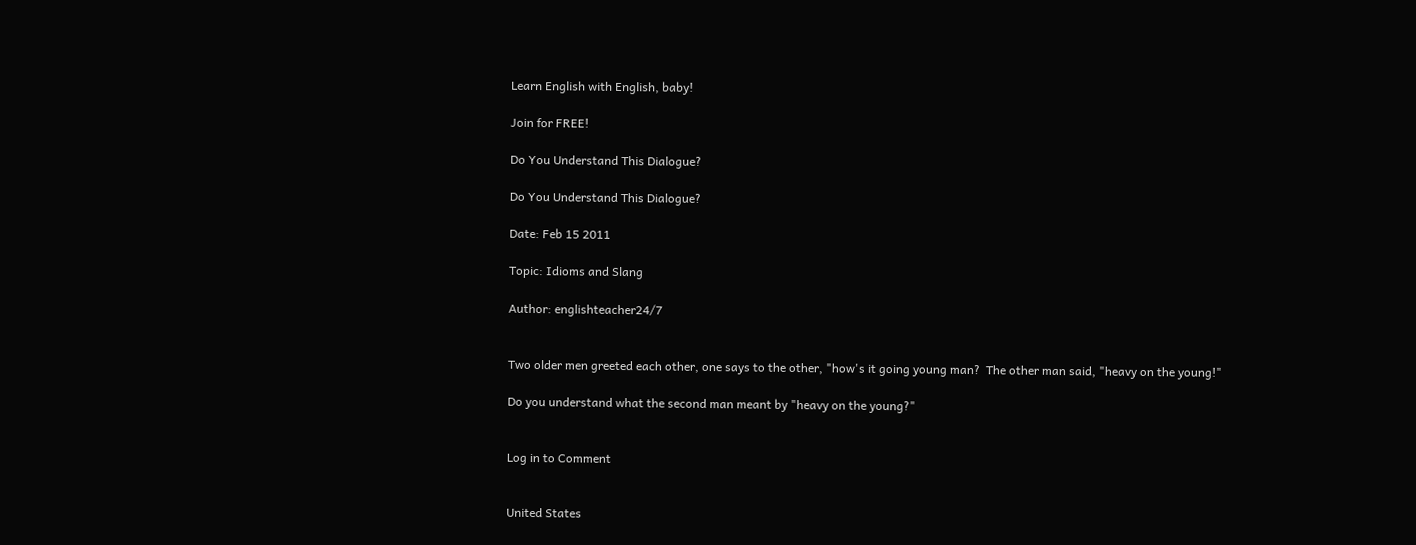Learn English with English, baby!

Join for FREE!

Do You Understand This Dialogue?

Do You Understand This Dialogue?

Date: Feb 15 2011

Topic: Idioms and Slang

Author: englishteacher24/7


Two older men greeted each other, one says to the other, "how's it going young man?  The other man said, "heavy on the young!"

Do you understand what the second man meant by "heavy on the young?"


Log in to Comment


United States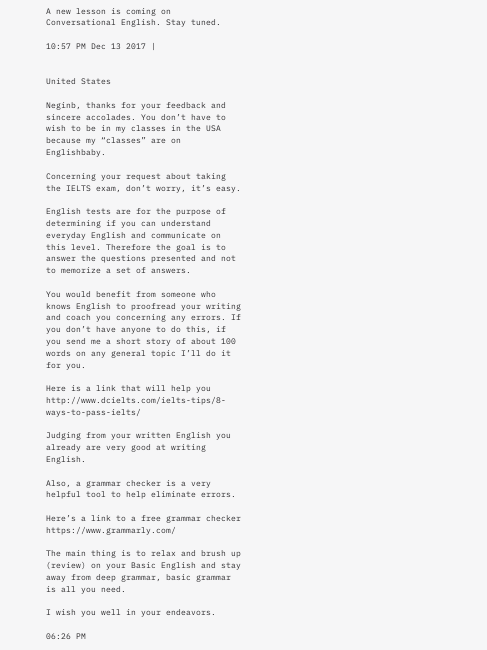A new lesson is coming on Conversational English. Stay tuned.

10:57 PM Dec 13 2017 |


United States

Neginb, thanks for your feedback and sincere accolades. You don’t have to wish to be in my classes in the USA because my “classes” are on Englishbaby.

Concerning your request about taking the IELTS exam, don’t worry, it’s easy.

English tests are for the purpose of determining if you can understand everyday English and communicate on this level. Therefore the goal is to answer the questions presented and not to memorize a set of answers.

You would benefit from someone who knows English to proofread your writing and coach you concerning any errors. If you don’t have anyone to do this, if you send me a short story of about 100 words on any general topic I’ll do it for you.

Here is a link that will help you http://www.dcielts.com/ielts-tips/8-ways-to-pass-ielts/

Judging from your written English you already are very good at writing English.

Also, a grammar checker is a very helpful tool to help eliminate errors.

Here’s a link to a free grammar checker https://www.grammarly.com/

The main thing is to relax and brush up (review) on your Basic English and stay away from deep grammar, basic grammar is all you need.

I wish you well in your endeavors.

06:26 PM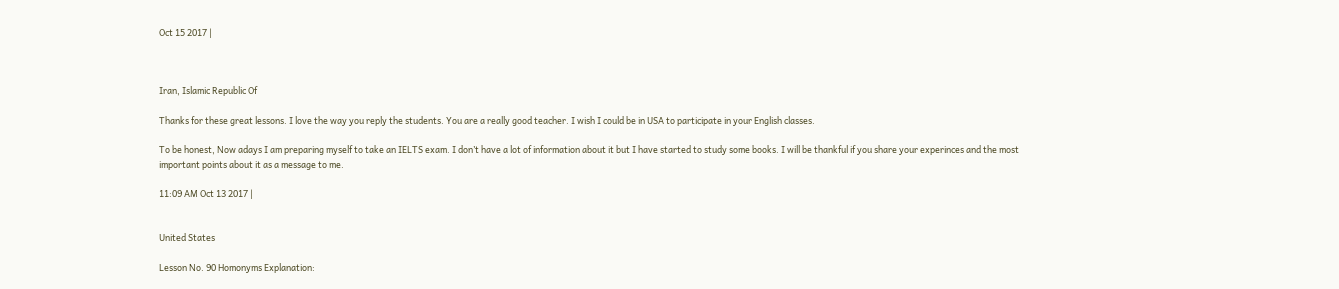Oct 15 2017 |



Iran, Islamic Republic Of

Thanks for these great lessons. I love the way you reply the students. You are a really good teacher. I wish I could be in USA to participate in your English classes.

To be honest, Now adays I am preparing myself to take an IELTS exam. I don’t have a lot of information about it but I have started to study some books. I will be thankful if you share your experinces and the most important points about it as a message to me.

11:09 AM Oct 13 2017 |


United States

Lesson No. 90 Homonyms Explanation: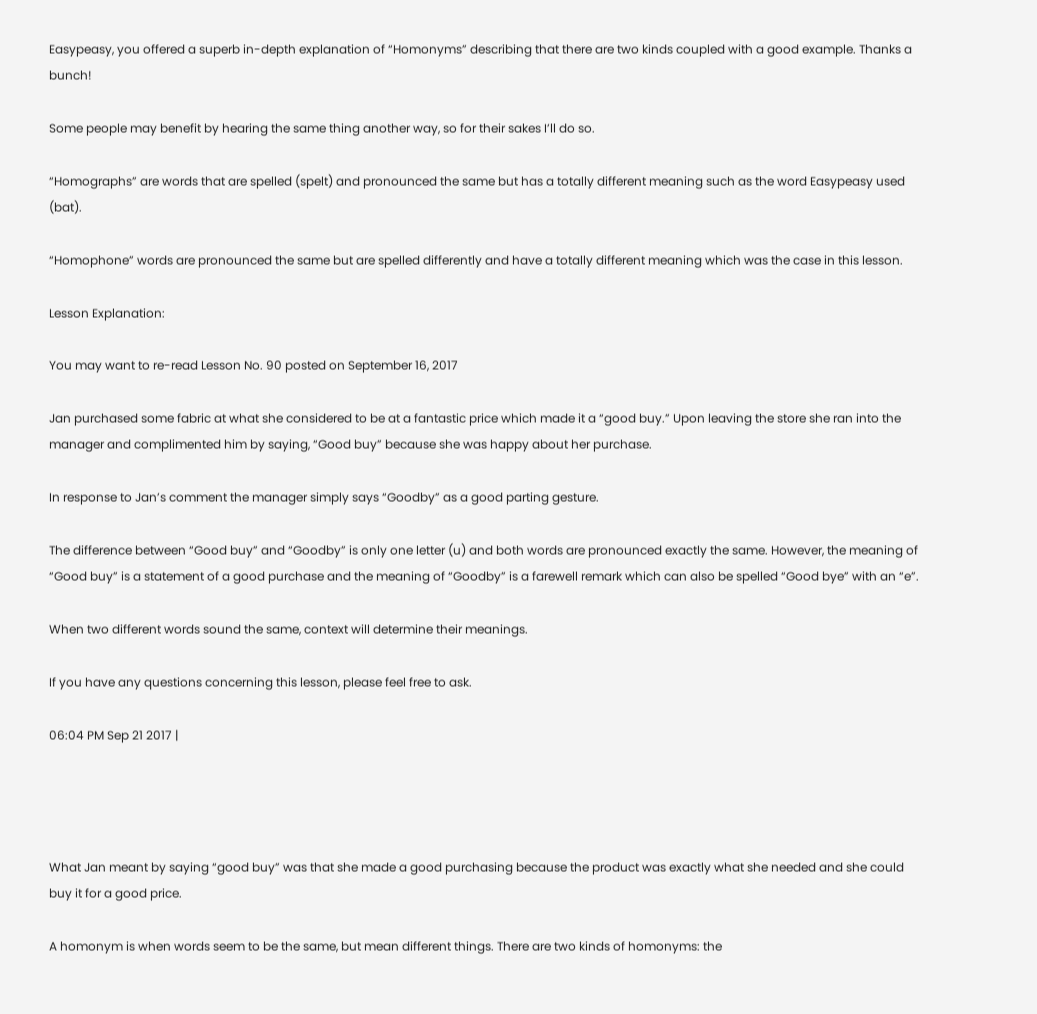Easypeasy, you offered a superb in-depth explanation of “Homonyms” describing that there are two kinds coupled with a good example. Thanks a bunch!

Some people may benefit by hearing the same thing another way, so for their sakes I’ll do so.

“Homographs” are words that are spelled (spelt) and pronounced the same but has a totally different meaning such as the word Easypeasy used (bat).

“Homophone” words are pronounced the same but are spelled differently and have a totally different meaning which was the case in this lesson.

Lesson Explanation:

You may want to re-read Lesson No. 90 posted on September 16, 2017

Jan purchased some fabric at what she considered to be at a fantastic price which made it a “good buy.” Upon leaving the store she ran into the manager and complimented him by saying, “Good buy” because she was happy about her purchase.

In response to Jan’s comment the manager simply says “Goodby” as a good parting gesture.

The difference between “Good buy” and “Goodby” is only one letter (u) and both words are pronounced exactly the same. However, the meaning of “Good buy” is a statement of a good purchase and the meaning of “Goodby” is a farewell remark which can also be spelled “Good bye” with an “e”.

When two different words sound the same, context will determine their meanings.

If you have any questions concerning this lesson, please feel free to ask.

06:04 PM Sep 21 2017 |




What Jan meant by saying “good buy” was that she made a good purchasing because the product was exactly what she needed and she could buy it for a good price.

A homonym is when words seem to be the same, but mean different things. There are two kinds of homonyms: the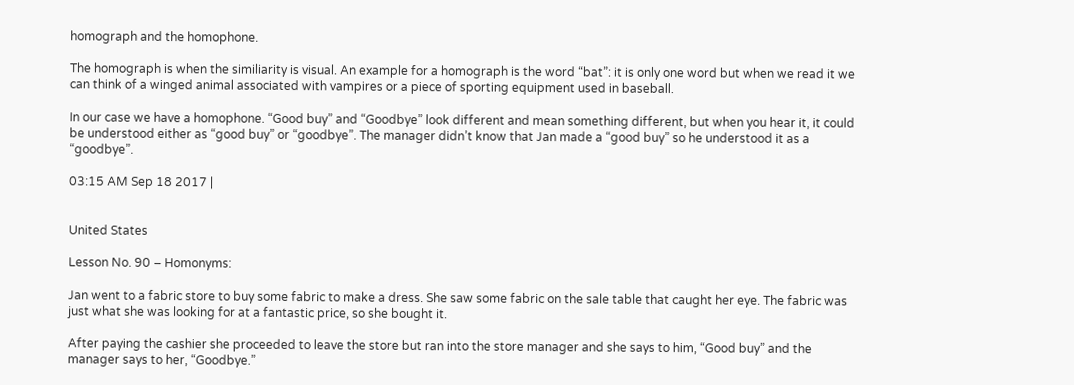homograph and the homophone.

The homograph is when the similiarity is visual. An example for a homograph is the word “bat”: it is only one word but when we read it we can think of a winged animal associated with vampires or a piece of sporting equipment used in baseball.

In our case we have a homophone. “Good buy” and “Goodbye” look different and mean something different, but when you hear it, it could be understood either as “good buy” or “goodbye”. The manager didn’t know that Jan made a “good buy” so he understood it as a “goodbye”.

03:15 AM Sep 18 2017 |


United States

Lesson No. 90 – Homonyms:

Jan went to a fabric store to buy some fabric to make a dress. She saw some fabric on the sale table that caught her eye. The fabric was just what she was looking for at a fantastic price, so she bought it.

After paying the cashier she proceeded to leave the store but ran into the store manager and she says to him, “Good buy” and the manager says to her, “Goodbye.”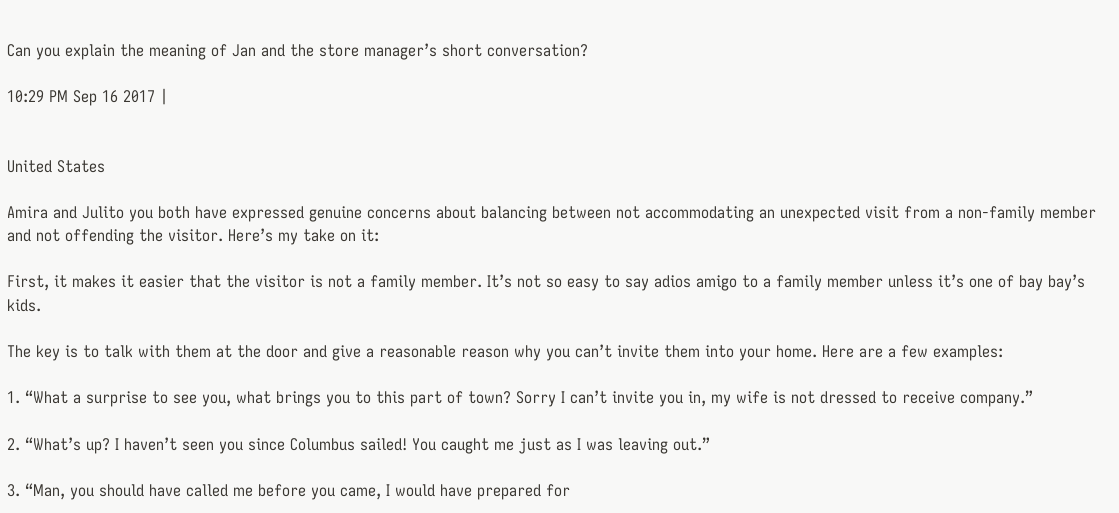Can you explain the meaning of Jan and the store manager’s short conversation?

10:29 PM Sep 16 2017 |


United States

Amira and Julito you both have expressed genuine concerns about balancing between not accommodating an unexpected visit from a non-family member and not offending the visitor. Here’s my take on it:

First, it makes it easier that the visitor is not a family member. It’s not so easy to say adios amigo to a family member unless it’s one of bay bay’s kids.

The key is to talk with them at the door and give a reasonable reason why you can’t invite them into your home. Here are a few examples:

1. “What a surprise to see you, what brings you to this part of town? Sorry I can’t invite you in, my wife is not dressed to receive company.”

2. “What’s up? I haven’t seen you since Columbus sailed! You caught me just as I was leaving out.”

3. “Man, you should have called me before you came, I would have prepared for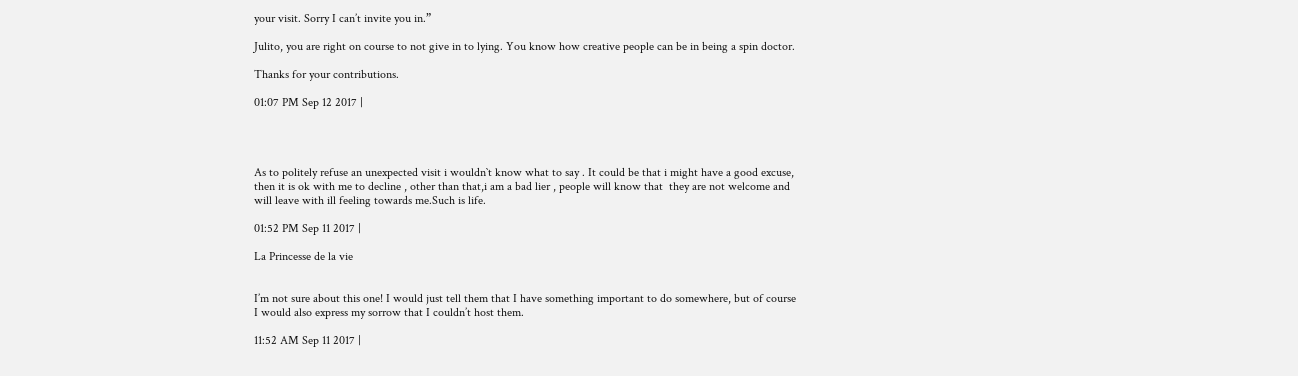your visit. Sorry I can’t invite you in.”

Julito, you are right on course to not give in to lying. You know how creative people can be in being a spin doctor.

Thanks for your contributions.

01:07 PM Sep 12 2017 |




As to politely refuse an unexpected visit i wouldn`t know what to say . It could be that i might have a good excuse, then it is ok with me to decline , other than that,i am a bad lier , people will know that  they are not welcome and will leave with ill feeling towards me.Such is life.

01:52 PM Sep 11 2017 |

La Princesse de la vie


I’m not sure about this one! I would just tell them that I have something important to do somewhere, but of course I would also express my sorrow that I couldn’t host them.

11:52 AM Sep 11 2017 |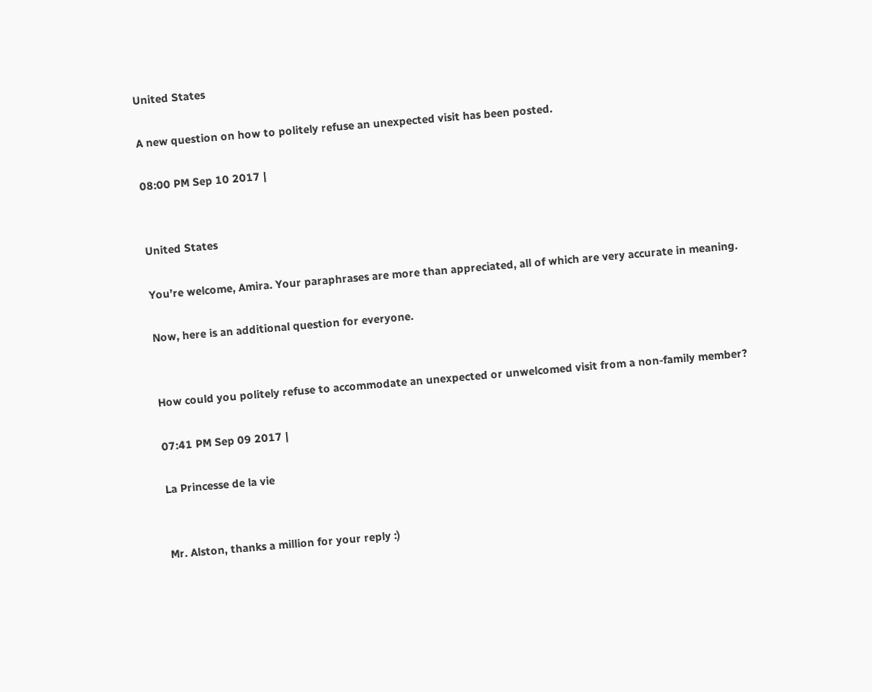United States

A new question on how to politely refuse an unexpected visit has been posted.

08:00 PM Sep 10 2017 |


United States

You’re welcome, Amira. Your paraphrases are more than appreciated, all of which are very accurate in meaning.

Now, here is an additional question for everyone.


How could you politely refuse to accommodate an unexpected or unwelcomed visit from a non-family member?

07:41 PM Sep 09 2017 |

La Princesse de la vie


Mr. Alston, thanks a million for your reply :)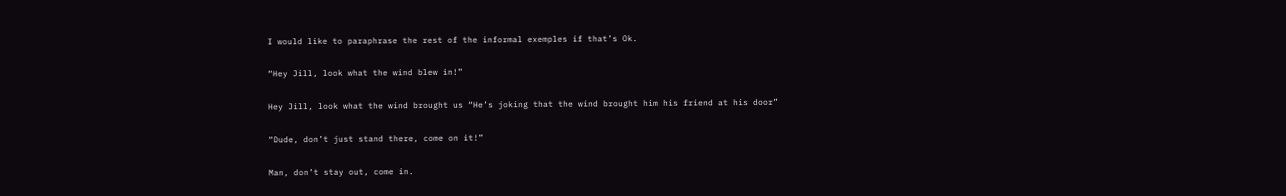I would like to paraphrase the rest of the informal exemples if that’s Ok.

“Hey Jill, look what the wind blew in!”

Hey Jill, look what the wind brought us “He’s joking that the wind brought him his friend at his door”

“Dude, don’t just stand there, come on it!”

Man, don’t stay out, come in.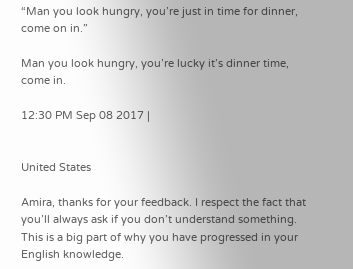“Man you look hungry, you’re just in time for dinner, come on in.”

Man you look hungry, you’re lucky it’s dinner time, come in.

12:30 PM Sep 08 2017 |


United States

Amira, thanks for your feedback. I respect the fact that you’ll always ask if you don’t understand something. This is a big part of why you have progressed in your English knowledge.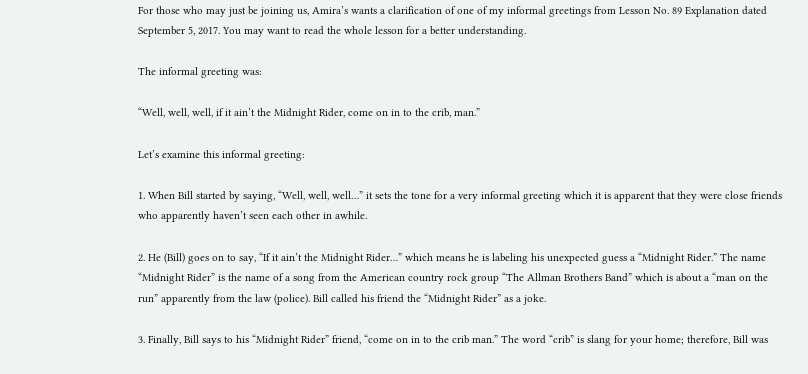For those who may just be joining us, Amira’s wants a clarification of one of my informal greetings from Lesson No. 89 Explanation dated September 5, 2017. You may want to read the whole lesson for a better understanding.

The informal greeting was:

“Well, well, well, if it ain’t the Midnight Rider, come on in to the crib, man.”

Let’s examine this informal greeting:

1. When Bill started by saying, “Well, well, well…” it sets the tone for a very informal greeting which it is apparent that they were close friends who apparently haven’t seen each other in awhile.

2. He (Bill) goes on to say, “If it ain’t the Midnight Rider…” which means he is labeling his unexpected guess a “Midnight Rider.” The name “Midnight Rider” is the name of a song from the American country rock group “The Allman Brothers Band” which is about a “man on the run” apparently from the law (police). Bill called his friend the “Midnight Rider” as a joke.

3. Finally, Bill says to his “Midnight Rider” friend, “come on in to the crib man.” The word “crib” is slang for your home; therefore, Bill was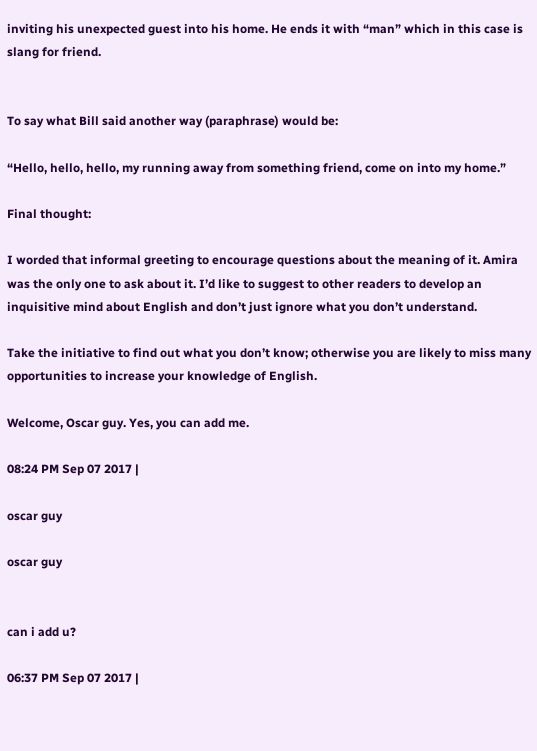inviting his unexpected guest into his home. He ends it with “man” which in this case is slang for friend.


To say what Bill said another way (paraphrase) would be:

“Hello, hello, hello, my running away from something friend, come on into my home.”

Final thought:

I worded that informal greeting to encourage questions about the meaning of it. Amira was the only one to ask about it. I’d like to suggest to other readers to develop an inquisitive mind about English and don’t just ignore what you don’t understand.

Take the initiative to find out what you don’t know; otherwise you are likely to miss many opportunities to increase your knowledge of English.

Welcome, Oscar guy. Yes, you can add me.

08:24 PM Sep 07 2017 |

oscar guy

oscar guy


can i add u?

06:37 PM Sep 07 2017 |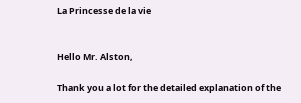La Princesse de la vie


Hello Mr. Alston,

Thank you a lot for the detailed explanation of the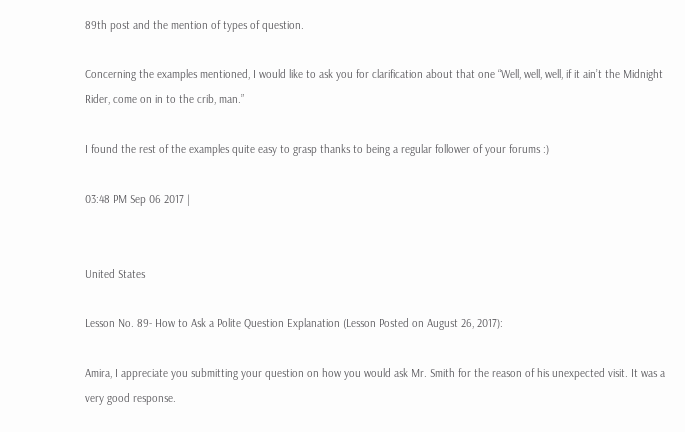89th post and the mention of types of question.

Concerning the examples mentioned, I would like to ask you for clarification about that one “Well, well, well, if it ain’t the Midnight Rider, come on in to the crib, man.”

I found the rest of the examples quite easy to grasp thanks to being a regular follower of your forums :)

03:48 PM Sep 06 2017 |


United States

Lesson No. 89- How to Ask a Polite Question Explanation (Lesson Posted on August 26, 2017):

Amira, I appreciate you submitting your question on how you would ask Mr. Smith for the reason of his unexpected visit. It was a very good response.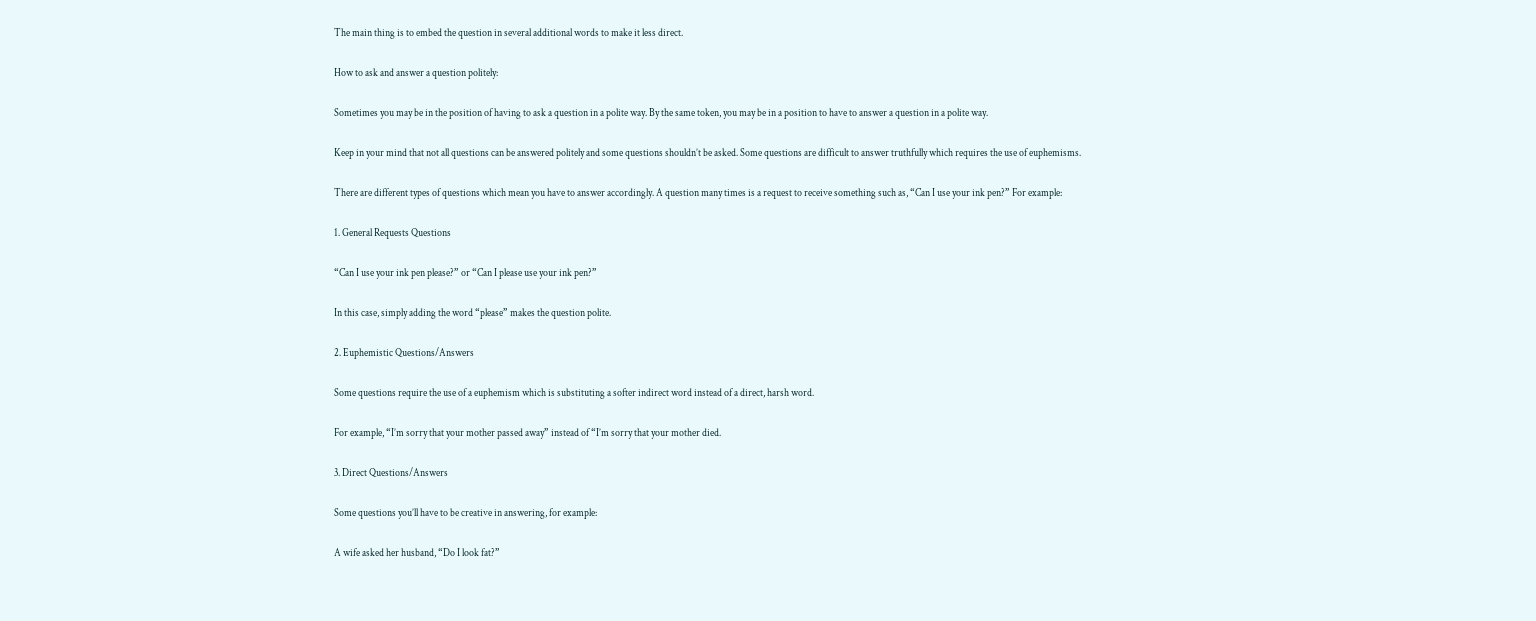The main thing is to embed the question in several additional words to make it less direct.

How to ask and answer a question politely:

Sometimes you may be in the position of having to ask a question in a polite way. By the same token, you may be in a position to have to answer a question in a polite way.

Keep in your mind that not all questions can be answered politely and some questions shouldn’t be asked. Some questions are difficult to answer truthfully which requires the use of euphemisms.

There are different types of questions which mean you have to answer accordingly. A question many times is a request to receive something such as, “Can I use your ink pen?” For example:

1. General Requests Questions

“Can I use your ink pen please?” or “Can I please use your ink pen?”

In this case, simply adding the word “please” makes the question polite.

2. Euphemistic Questions/Answers

Some questions require the use of a euphemism which is substituting a softer indirect word instead of a direct, harsh word.

For example, “I’m sorry that your mother passed away” instead of “I’m sorry that your mother died.

3. Direct Questions/Answers

Some questions you’ll have to be creative in answering, for example:

A wife asked her husband, “Do I look fat?”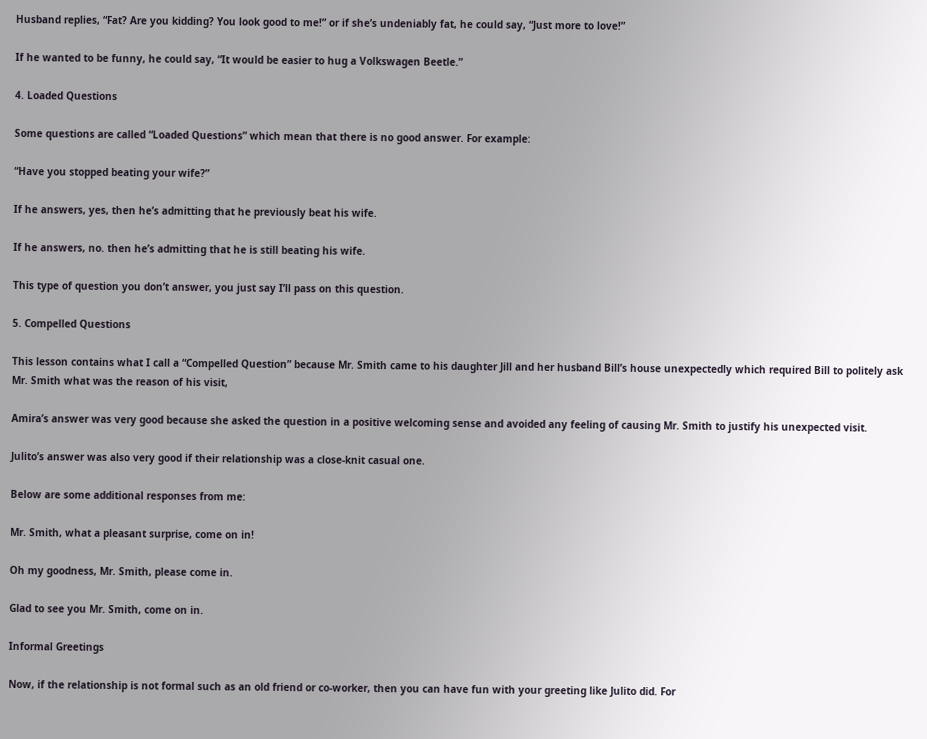Husband replies, “Fat? Are you kidding? You look good to me!” or if she’s undeniably fat, he could say, “Just more to love!”

If he wanted to be funny, he could say, “It would be easier to hug a Volkswagen Beetle.”

4. Loaded Questions

Some questions are called “Loaded Questions” which mean that there is no good answer. For example:

“Have you stopped beating your wife?”

If he answers, yes, then he’s admitting that he previously beat his wife.

If he answers, no. then he’s admitting that he is still beating his wife.

This type of question you don’t answer, you just say I’ll pass on this question.

5. Compelled Questions

This lesson contains what I call a “Compelled Question” because Mr. Smith came to his daughter Jill and her husband Bill’s house unexpectedly which required Bill to politely ask Mr. Smith what was the reason of his visit,

Amira’s answer was very good because she asked the question in a positive welcoming sense and avoided any feeling of causing Mr. Smith to justify his unexpected visit.

Julito’s answer was also very good if their relationship was a close-knit casual one.

Below are some additional responses from me:

Mr. Smith, what a pleasant surprise, come on in!

Oh my goodness, Mr. Smith, please come in.

Glad to see you Mr. Smith, come on in.

Informal Greetings

Now, if the relationship is not formal such as an old friend or co-worker, then you can have fun with your greeting like Julito did. For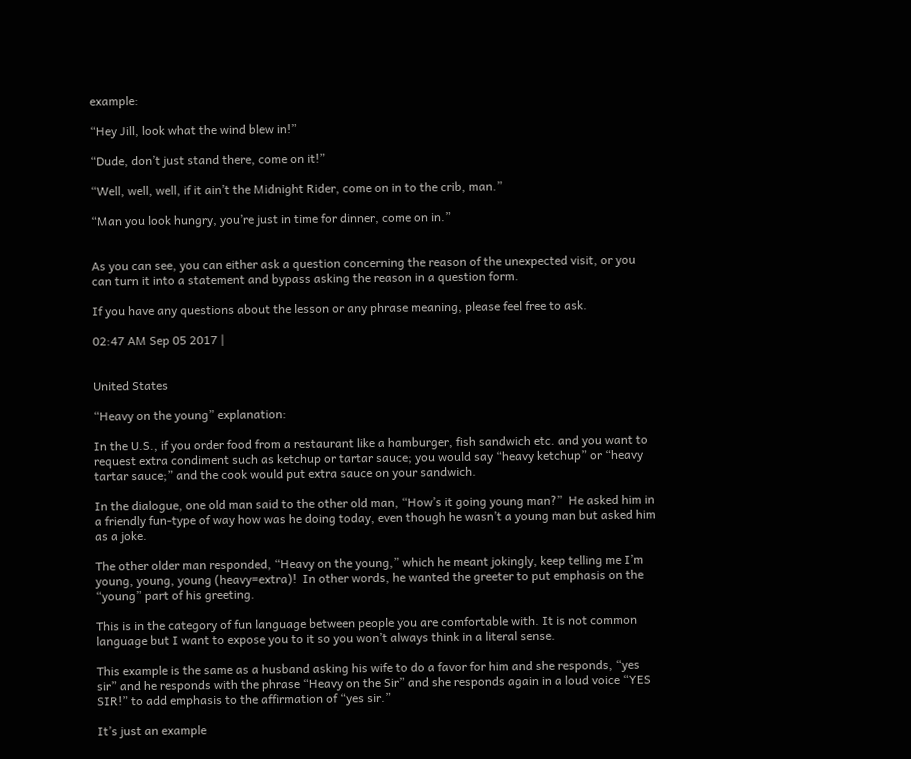example:

“Hey Jill, look what the wind blew in!”

“Dude, don’t just stand there, come on it!”

“Well, well, well, if it ain’t the Midnight Rider, come on in to the crib, man.”

“Man you look hungry, you’re just in time for dinner, come on in.”


As you can see, you can either ask a question concerning the reason of the unexpected visit, or you can turn it into a statement and bypass asking the reason in a question form.

If you have any questions about the lesson or any phrase meaning, please feel free to ask.

02:47 AM Sep 05 2017 |


United States

“Heavy on the young” explanation:

In the U.S., if you order food from a restaurant like a hamburger, fish sandwich etc. and you want to request extra condiment such as ketchup or tartar sauce; you would say “heavy ketchup” or “heavy tartar sauce;” and the cook would put extra sauce on your sandwich.

In the dialogue, one old man said to the other old man, “How’s it going young man?”  He asked him in a friendly fun-type of way how was he doing today, even though he wasn’t a young man but asked him as a joke.

The other older man responded, “Heavy on the young,” which he meant jokingly, keep telling me I’m young, young, young (heavy=extra)!  In other words, he wanted the greeter to put emphasis on the “young” part of his greeting.

This is in the category of fun language between people you are comfortable with. It is not common language but I want to expose you to it so you won’t always think in a literal sense.

This example is the same as a husband asking his wife to do a favor for him and she responds, “yes sir” and he responds with the phrase “Heavy on the Sir” and she responds again in a loud voice “YES SIR!” to add emphasis to the affirmation of “yes sir.”

It’s just an example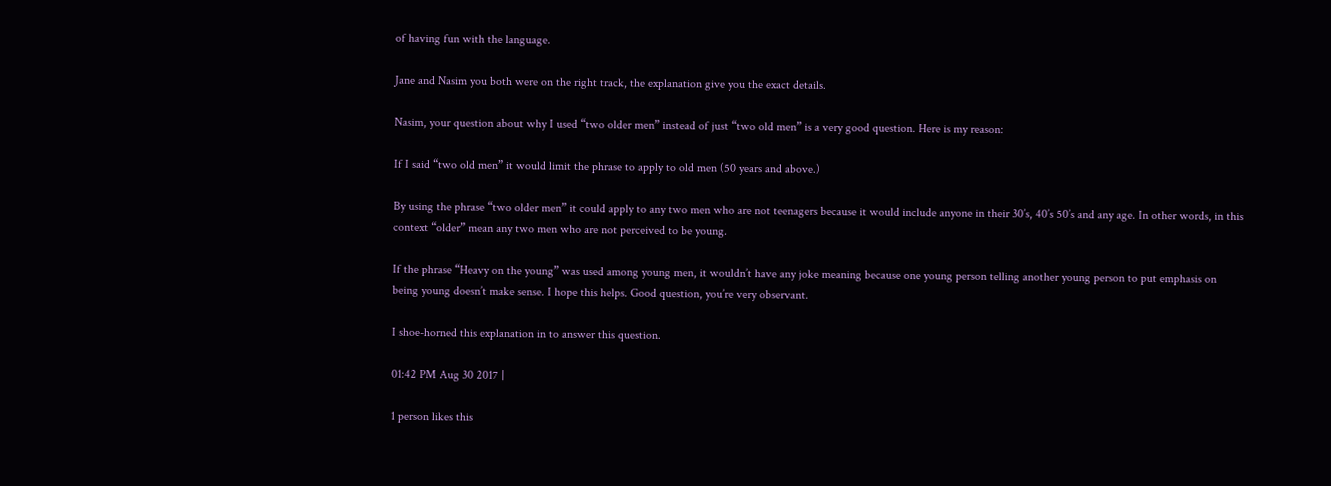of having fun with the language.

Jane and Nasim you both were on the right track, the explanation give you the exact details.

Nasim, your question about why I used “two older men” instead of just “two old men” is a very good question. Here is my reason:

If I said “two old men” it would limit the phrase to apply to old men (50 years and above.)

By using the phrase “two older men” it could apply to any two men who are not teenagers because it would include anyone in their 30’s, 40’s 50’s and any age. In other words, in this context “older” mean any two men who are not perceived to be young.

If the phrase “Heavy on the young” was used among young men, it wouldn’t have any joke meaning because one young person telling another young person to put emphasis on being young doesn’t make sense. I hope this helps. Good question, you’re very observant.

I shoe-horned this explanation in to answer this question.

01:42 PM Aug 30 2017 |

1 person likes this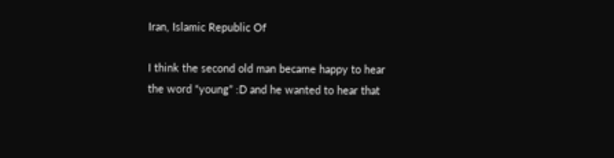Iran, Islamic Republic Of

I think the second old man became happy to hear the word “young” :D and he wanted to hear that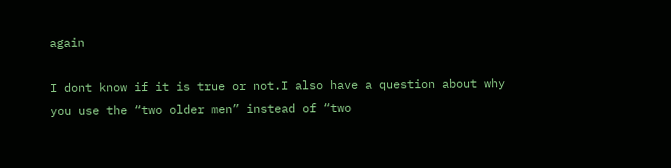again

I dont know if it is true or not.I also have a question about why you use the “two older men” instead of “two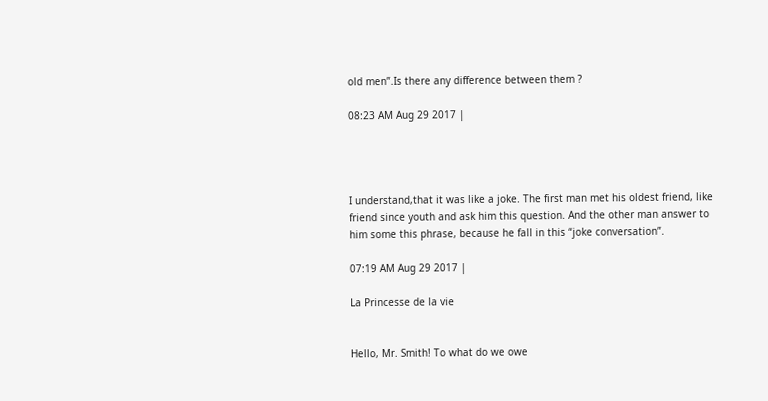old men”.Is there any difference between them ?

08:23 AM Aug 29 2017 |




I understand,that it was like a joke. The first man met his oldest friend, like friend since youth and ask him this question. And the other man answer to him some this phrase, because he fall in this “joke conversation”.

07:19 AM Aug 29 2017 |

La Princesse de la vie


Hello, Mr. Smith! To what do we owe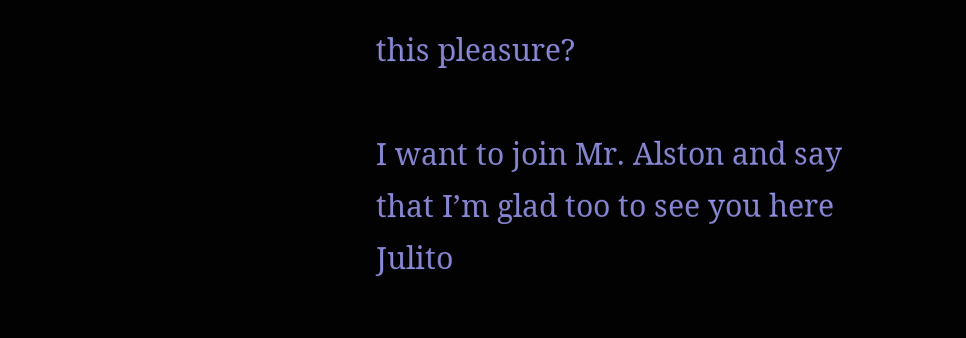this pleasure?

I want to join Mr. Alston and say that I’m glad too to see you here Julito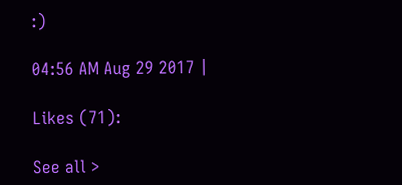:)

04:56 AM Aug 29 2017 |

Likes (71):

See all >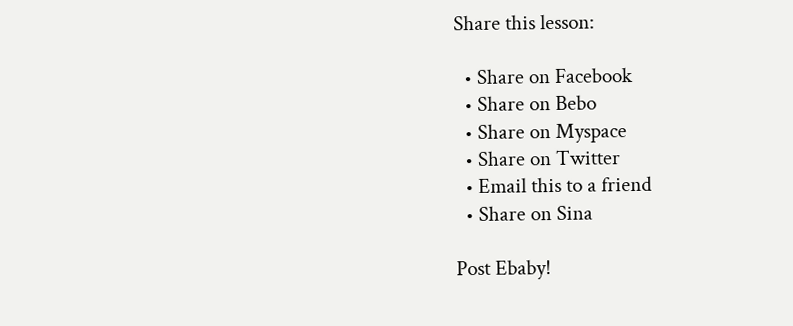Share this lesson:

  • Share on Facebook
  • Share on Bebo
  • Share on Myspace
  • Share on Twitter
  • Email this to a friend
  • Share on Sina

Post Ebaby!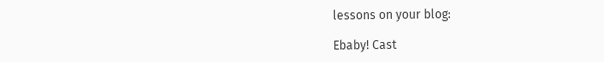lessons on your blog:

Ebaby! Cast